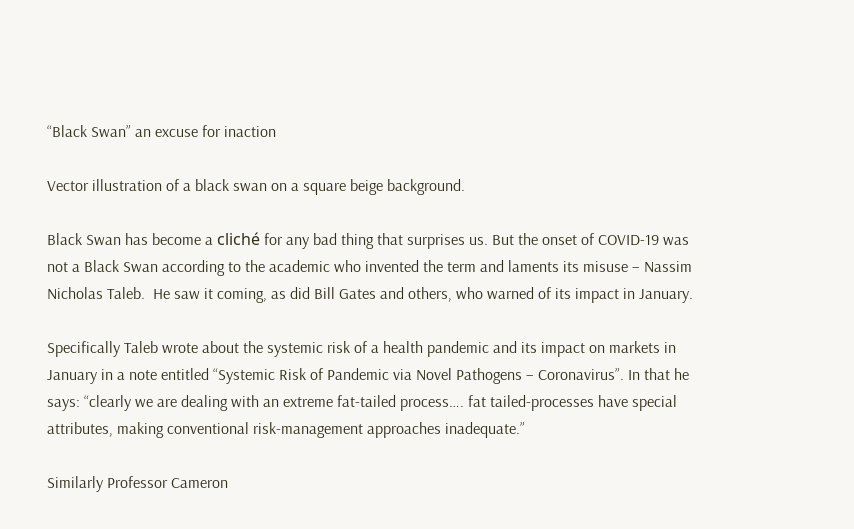“Black Swan” an excuse for inaction

Vector illustration of a black swan on a square beige background.

Black Swan has become a cliché for any bad thing that surprises us. But the onset of COVID-19 was not a Black Swan according to the academic who invented the term and laments its misuse – Nassim Nicholas Taleb.  He saw it coming, as did Bill Gates and others, who warned of its impact in January.

Specifically Taleb wrote about the systemic risk of a health pandemic and its impact on markets in January in a note entitled “Systemic Risk of Pandemic via Novel Pathogens – Coronavirus”. In that he says: “clearly we are dealing with an extreme fat-tailed process…. fat tailed-processes have special attributes, making conventional risk-management approaches inadequate.”

Similarly Professor Cameron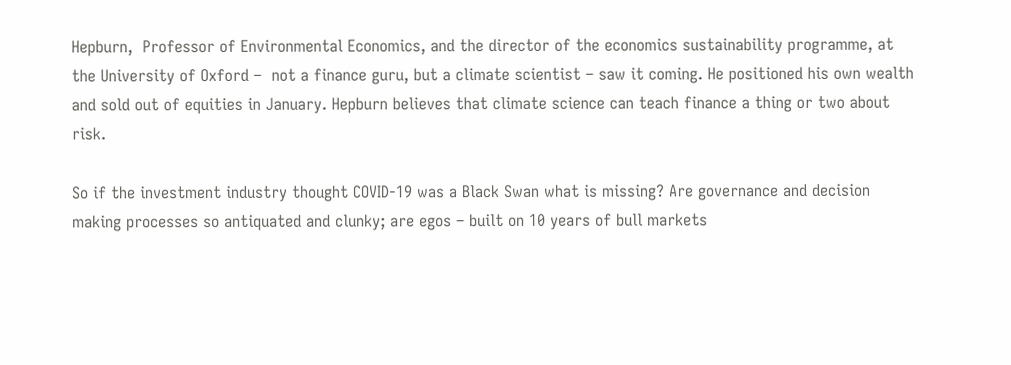Hepburn,  Professor of Environmental Economics, and the director of the economics sustainability programme, at the University of Oxford –  not a finance guru, but a climate scientist – saw it coming. He positioned his own wealth and sold out of equities in January. Hepburn believes that climate science can teach finance a thing or two about risk.

So if the investment industry thought COVID-19 was a Black Swan what is missing? Are governance and decision making processes so antiquated and clunky; are egos – built on 10 years of bull markets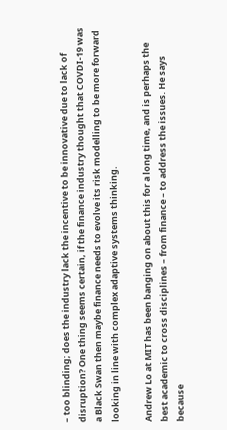– too blinding; does the industry lack the incentive to be innovative due to lack of disruption? One thing seems certain, if the finance industry thought that COVDI-19 was a Black Swan then maybe finance needs to evolve its risk modelling to be more forward looking in line with complex adaptive systems thinking.

Andrew Lo at MIT has been banging on about this for a long time, and is perhaps the best academic to cross disciplines – from finance – to address the issues. He says because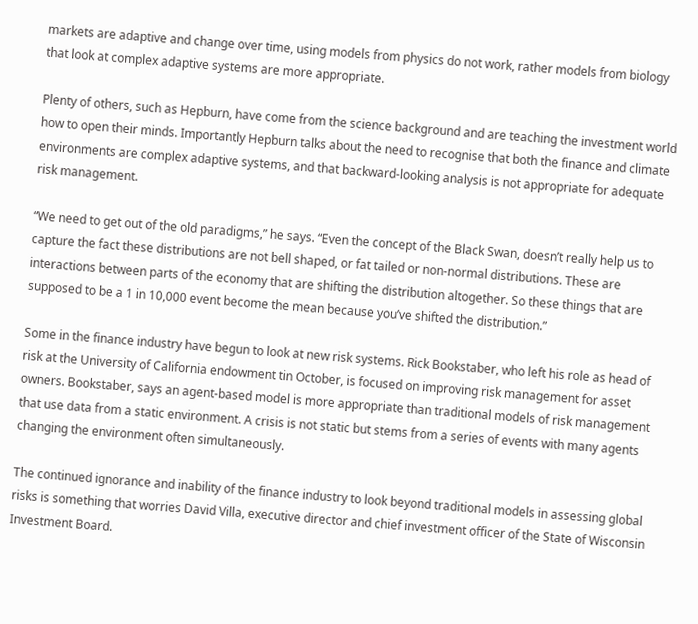markets are adaptive and change over time, using models from physics do not work, rather models from biology that look at complex adaptive systems are more appropriate.

Plenty of others, such as Hepburn, have come from the science background and are teaching the investment world how to open their minds. Importantly Hepburn talks about the need to recognise that both the finance and climate environments are complex adaptive systems, and that backward-looking analysis is not appropriate for adequate risk management.

“We need to get out of the old paradigms,” he says. “Even the concept of the Black Swan, doesn’t really help us to capture the fact these distributions are not bell shaped, or fat tailed or non-normal distributions. These are interactions between parts of the economy that are shifting the distribution altogether. So these things that are supposed to be a 1 in 10,000 event become the mean because you’ve shifted the distribution.”

Some in the finance industry have begun to look at new risk systems. Rick Bookstaber, who left his role as head of risk at the University of California endowment tin October, is focused on improving risk management for asset owners. Bookstaber, says an agent-based model is more appropriate than traditional models of risk management that use data from a static environment. A crisis is not static but stems from a series of events with many agents changing the environment often simultaneously.

The continued ignorance and inability of the finance industry to look beyond traditional models in assessing global risks is something that worries David Villa, executive director and chief investment officer of the State of Wisconsin Investment Board.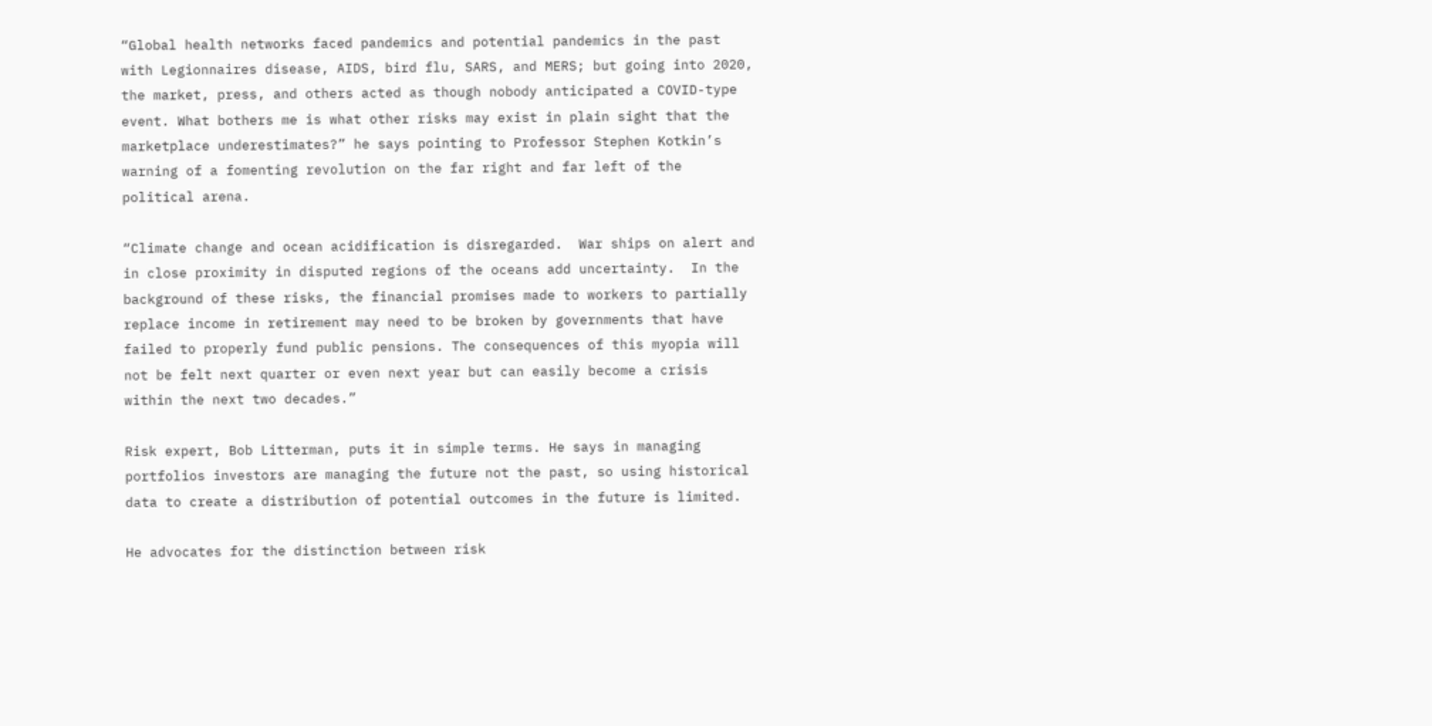“Global health networks faced pandemics and potential pandemics in the past with Legionnaires disease, AIDS, bird flu, SARS, and MERS; but going into 2020, the market, press, and others acted as though nobody anticipated a COVID-type event. What bothers me is what other risks may exist in plain sight that the marketplace underestimates?” he says pointing to Professor Stephen Kotkin’s warning of a fomenting revolution on the far right and far left of the political arena.

“Climate change and ocean acidification is disregarded.  War ships on alert and in close proximity in disputed regions of the oceans add uncertainty.  In the background of these risks, the financial promises made to workers to partially replace income in retirement may need to be broken by governments that have failed to properly fund public pensions. The consequences of this myopia will not be felt next quarter or even next year but can easily become a crisis within the next two decades.”

Risk expert, Bob Litterman, puts it in simple terms. He says in managing portfolios investors are managing the future not the past, so using historical data to create a distribution of potential outcomes in the future is limited.

He advocates for the distinction between risk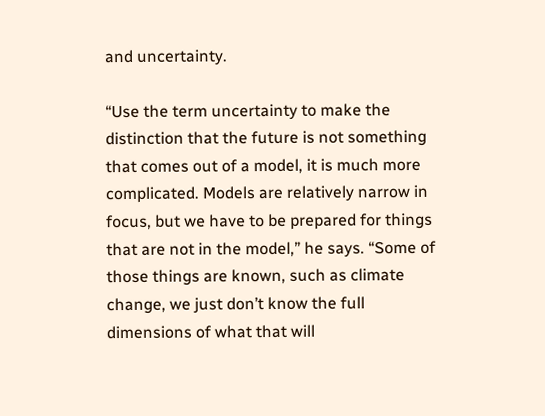and uncertainty.

“Use the term uncertainty to make the distinction that the future is not something that comes out of a model, it is much more complicated. Models are relatively narrow in focus, but we have to be prepared for things that are not in the model,” he says. “Some of those things are known, such as climate change, we just don’t know the full dimensions of what that will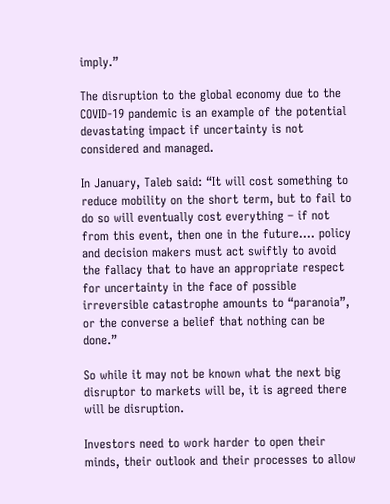imply.”

The disruption to the global economy due to the COVID-19 pandemic is an example of the potential devastating impact if uncertainty is not considered and managed.

In January, Taleb said: “It will cost something to reduce mobility on the short term, but to fail to do so will eventually cost everything – if not from this event, then one in the future…. policy and decision makers must act swiftly to avoid the fallacy that to have an appropriate respect for uncertainty in the face of possible irreversible catastrophe amounts to “paranoia”, or the converse a belief that nothing can be done.”

So while it may not be known what the next big disruptor to markets will be, it is agreed there will be disruption.

Investors need to work harder to open their minds, their outlook and their processes to allow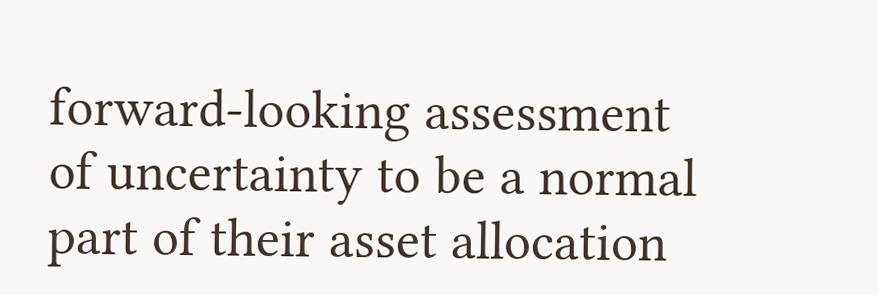forward-looking assessment of uncertainty to be a normal part of their asset allocation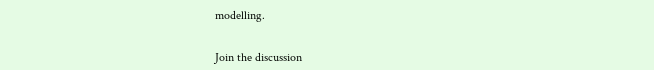modelling.


Join the discussion